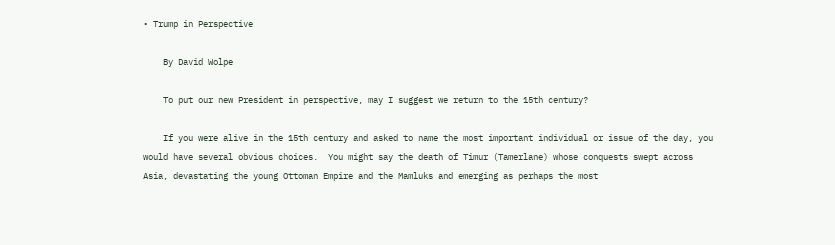• Trump in Perspective

    By David Wolpe

    To put our new President in perspective, may I suggest we return to the 15th century?

    If you were alive in the 15th century and asked to name the most important individual or issue of the day, you would have several obvious choices.  You might say the death of Timur (Tamerlane) whose conquests swept across Asia, devastating the young Ottoman Empire and the Mamluks and emerging as perhaps the most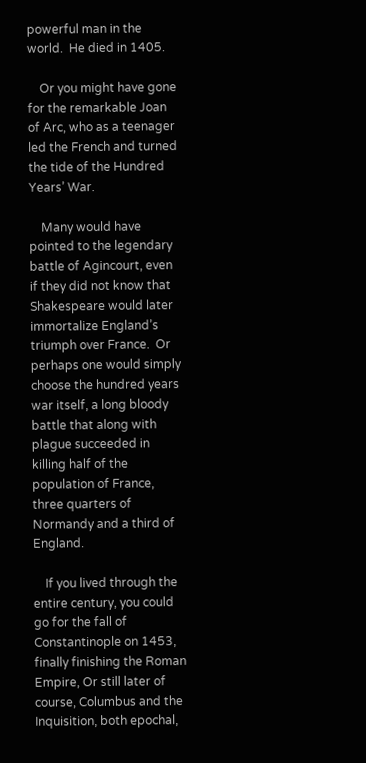powerful man in the world.  He died in 1405.

    Or you might have gone for the remarkable Joan of Arc, who as a teenager led the French and turned the tide of the Hundred Years’ War.

    Many would have pointed to the legendary battle of Agincourt, even if they did not know that Shakespeare would later immortalize England’s triumph over France.  Or perhaps one would simply choose the hundred years war itself, a long bloody battle that along with plague succeeded in killing half of the population of France, three quarters of Normandy and a third of England.

    If you lived through the entire century, you could go for the fall of Constantinople on 1453, finally finishing the Roman Empire, Or still later of course, Columbus and the Inquisition, both epochal,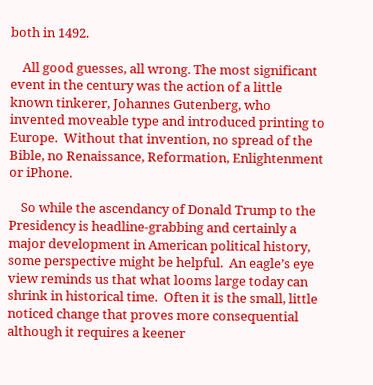both in 1492.

    All good guesses, all wrong. The most significant event in the century was the action of a little known tinkerer, Johannes Gutenberg, who invented moveable type and introduced printing to Europe.  Without that invention, no spread of the Bible, no Renaissance, Reformation, Enlightenment or iPhone.

    So while the ascendancy of Donald Trump to the Presidency is headline-grabbing and certainly a major development in American political history, some perspective might be helpful.  An eagle’s eye view reminds us that what looms large today can shrink in historical time.  Often it is the small, little noticed change that proves more consequential although it requires a keener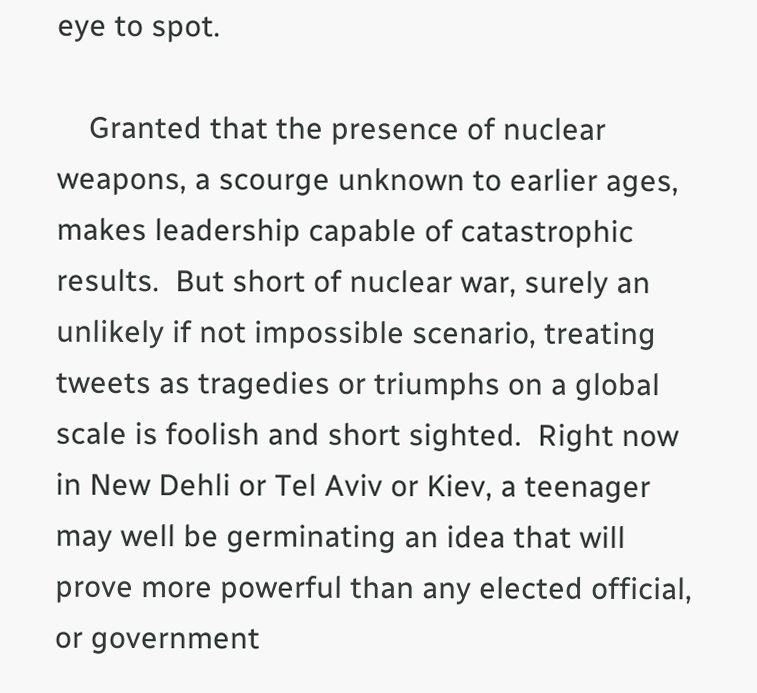eye to spot.

    Granted that the presence of nuclear weapons, a scourge unknown to earlier ages, makes leadership capable of catastrophic results.  But short of nuclear war, surely an unlikely if not impossible scenario, treating tweets as tragedies or triumphs on a global scale is foolish and short sighted.  Right now in New Dehli or Tel Aviv or Kiev, a teenager may well be germinating an idea that will prove more powerful than any elected official, or government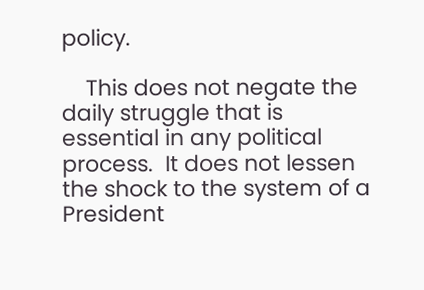policy.

    This does not negate the daily struggle that is essential in any political process.  It does not lessen the shock to the system of a President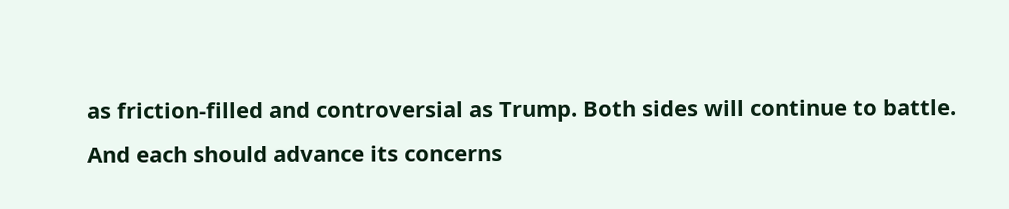as friction-filled and controversial as Trump. Both sides will continue to battle.  And each should advance its concerns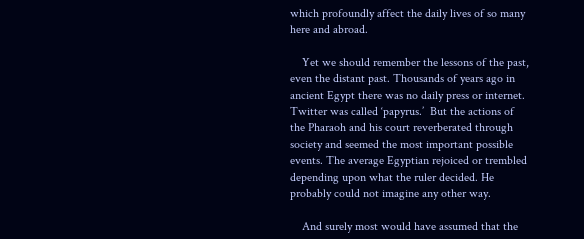which profoundly affect the daily lives of so many here and abroad.

    Yet we should remember the lessons of the past, even the distant past. Thousands of years ago in ancient Egypt there was no daily press or internet. Twitter was called ‘papyrus.’  But the actions of the Pharaoh and his court reverberated through society and seemed the most important possible events. The average Egyptian rejoiced or trembled depending upon what the ruler decided. He probably could not imagine any other way.

    And surely most would have assumed that the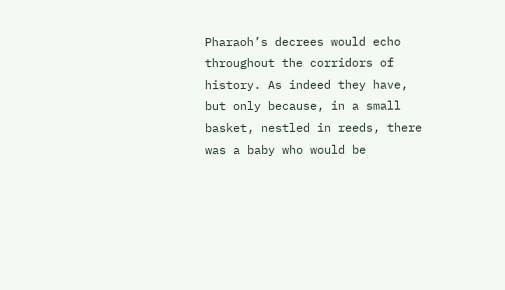Pharaoh’s decrees would echo throughout the corridors of history. As indeed they have, but only because, in a small basket, nestled in reeds, there was a baby who would be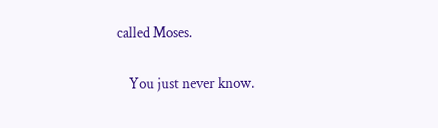called Moses.

    You just never know.